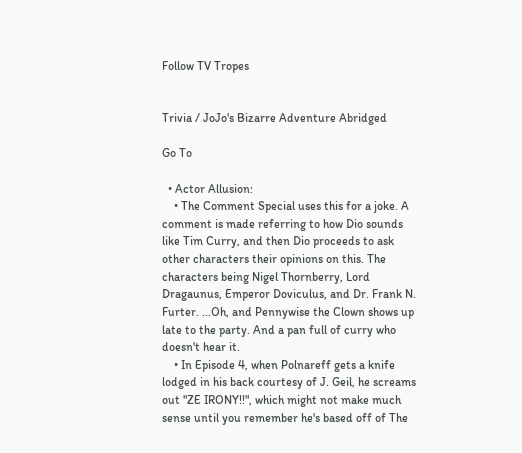Follow TV Tropes


Trivia / JoJo's Bizarre Adventure Abridged

Go To

  • Actor Allusion:
    • The Comment Special uses this for a joke. A comment is made referring to how Dio sounds like Tim Curry, and then Dio proceeds to ask other characters their opinions on this. The characters being Nigel Thornberry, Lord Dragaunus, Emperor Doviculus, and Dr. Frank N. Furter. ...Oh, and Pennywise the Clown shows up late to the party. And a pan full of curry who doesn't hear it.
    • In Episode 4, when Polnareff gets a knife lodged in his back courtesy of J. Geil, he screams out "ZE IRONY!!", which might not make much sense until you remember he's based off of The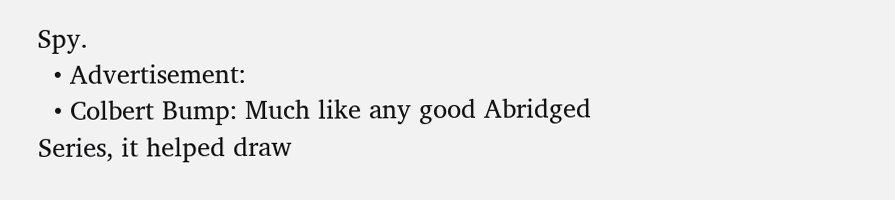Spy.
  • Advertisement:
  • Colbert Bump: Much like any good Abridged Series, it helped draw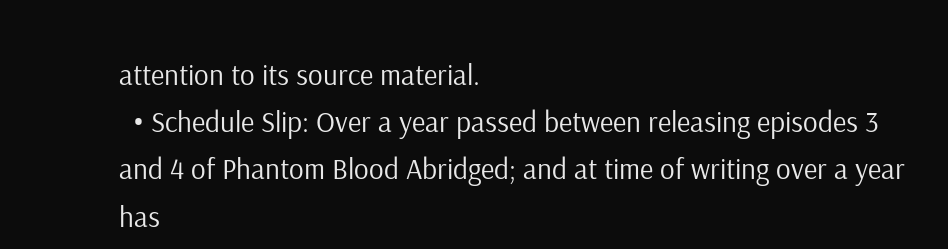attention to its source material.
  • Schedule Slip: Over a year passed between releasing episodes 3 and 4 of Phantom Blood Abridged; and at time of writing over a year has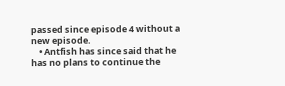passed since episode 4 without a new episode.
    • Antfish has since said that he has no plans to continue the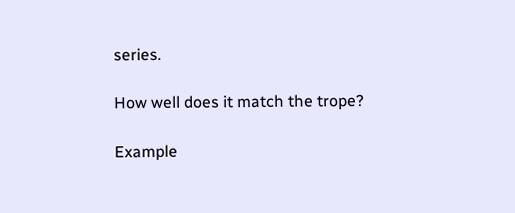series.

How well does it match the trope?

Example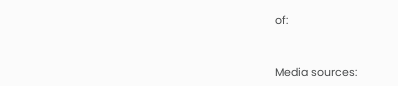of:


Media sources: